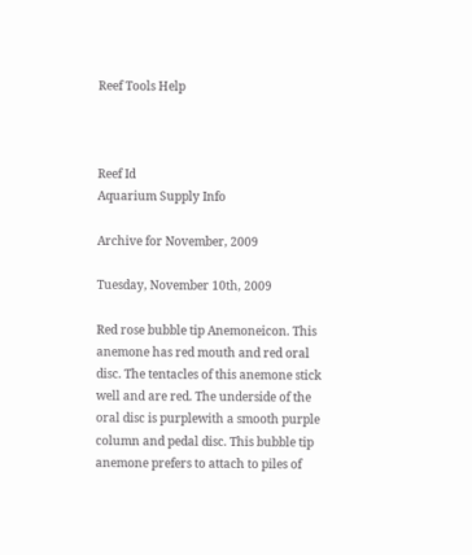Reef Tools Help



Reef Id
Aquarium Supply Info

Archive for November, 2009

Tuesday, November 10th, 2009

Red rose bubble tip Anemoneicon. This anemone has red mouth and red oral disc. The tentacles of this anemone stick well and are red. The underside of the oral disc is purplewith a smooth purple column and pedal disc. This bubble tip anemone prefers to attach to piles of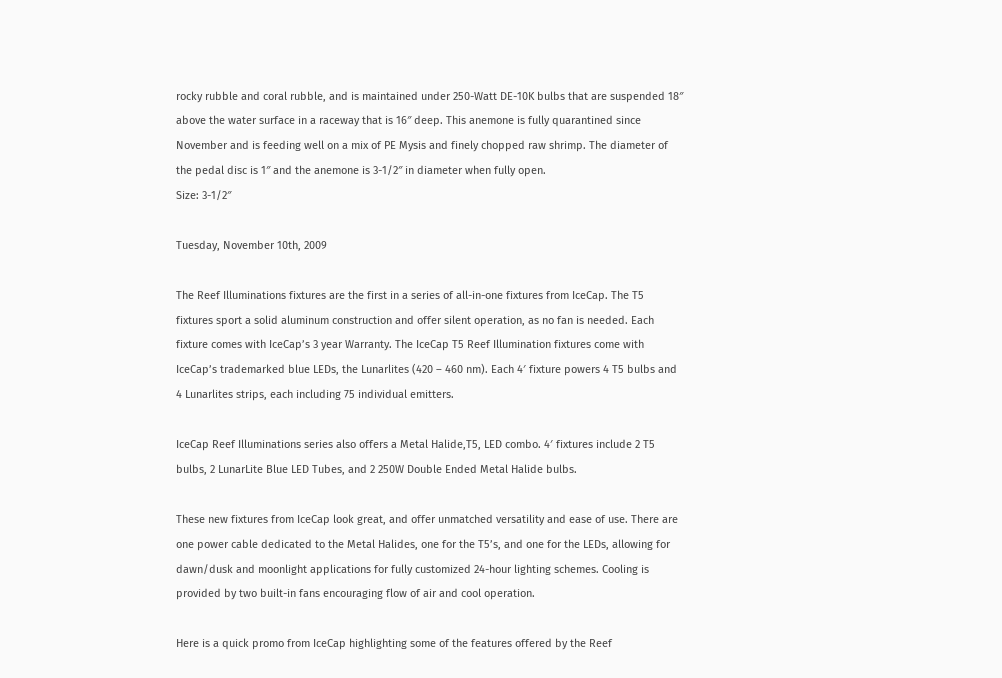rocky rubble and coral rubble, and is maintained under 250-Watt DE-10K bulbs that are suspended 18″ above the water surface in a raceway that is 16″ deep. This anemone is fully quarantined since November and is feeding well on a mix of PE Mysis and finely chopped raw shrimp. The diameter of the pedal disc is 1″ and the anemone is 3-1/2″ in diameter when fully open.
Size: 3-1/2″

Tuesday, November 10th, 2009

The Reef Illuminations fixtures are the first in a series of all-in-one fixtures from IceCap. The T5 fixtures sport a solid aluminum construction and offer silent operation, as no fan is needed. Each fixture comes with IceCap’s 3 year Warranty. The IceCap T5 Reef Illumination fixtures come with IceCap’s trademarked blue LEDs, the Lunarlites (420 – 460 nm). Each 4′ fixture powers 4 T5 bulbs and 4 Lunarlites strips, each including 75 individual emitters.

IceCap Reef Illuminations series also offers a Metal Halide,T5, LED combo. 4′ fixtures include 2 T5 bulbs, 2 LunarLite Blue LED Tubes, and 2 250W Double Ended Metal Halide bulbs.

These new fixtures from IceCap look great, and offer unmatched versatility and ease of use. There are one power cable dedicated to the Metal Halides, one for the T5’s, and one for the LEDs, allowing for dawn/dusk and moonlight applications for fully customized 24-hour lighting schemes. Cooling is provided by two built-in fans encouraging flow of air and cool operation.

Here is a quick promo from IceCap highlighting some of the features offered by the Reef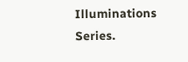Illuminations Series.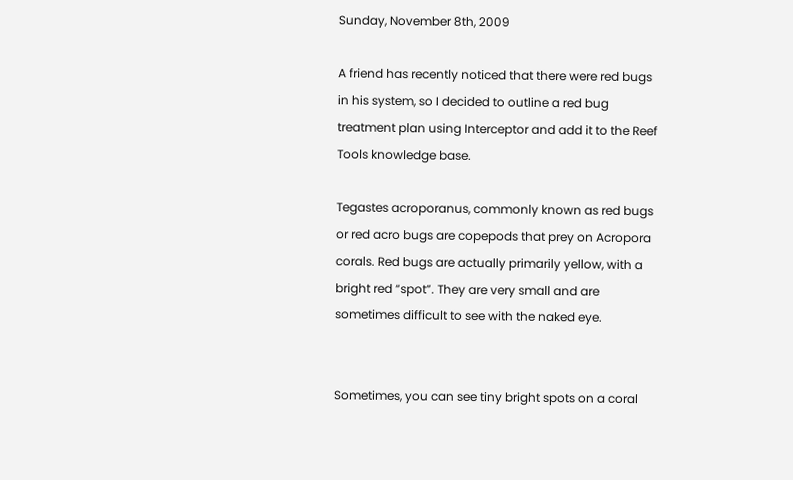Sunday, November 8th, 2009

A friend has recently noticed that there were red bugs in his system, so I decided to outline a red bug treatment plan using Interceptor and add it to the Reef Tools knowledge base.

Tegastes acroporanus, commonly known as red bugs or red acro bugs are copepods that prey on Acropora corals. Red bugs are actually primarily yellow, with a bright red “spot”. They are very small and are sometimes difficult to see with the naked eye.


Sometimes, you can see tiny bright spots on a coral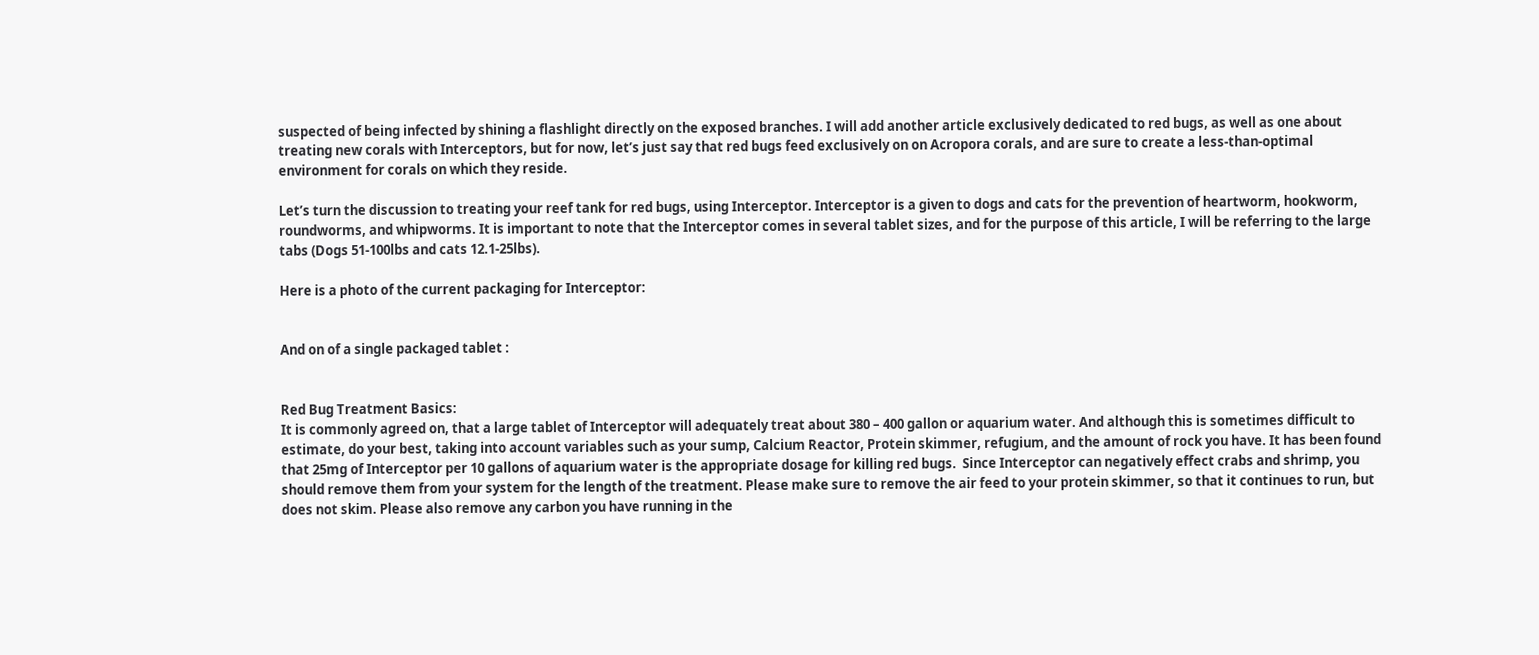suspected of being infected by shining a flashlight directly on the exposed branches. I will add another article exclusively dedicated to red bugs, as well as one about treating new corals with Interceptors, but for now, let’s just say that red bugs feed exclusively on on Acropora corals, and are sure to create a less-than-optimal environment for corals on which they reside.

Let’s turn the discussion to treating your reef tank for red bugs, using Interceptor. Interceptor is a given to dogs and cats for the prevention of heartworm, hookworm, roundworms, and whipworms. It is important to note that the Interceptor comes in several tablet sizes, and for the purpose of this article, I will be referring to the large tabs (Dogs 51-100lbs and cats 12.1-25lbs).

Here is a photo of the current packaging for Interceptor:


And on of a single packaged tablet :


Red Bug Treatment Basics:
It is commonly agreed on, that a large tablet of Interceptor will adequately treat about 380 – 400 gallon or aquarium water. And although this is sometimes difficult to estimate, do your best, taking into account variables such as your sump, Calcium Reactor, Protein skimmer, refugium, and the amount of rock you have. It has been found that 25mg of Interceptor per 10 gallons of aquarium water is the appropriate dosage for killing red bugs.  Since Interceptor can negatively effect crabs and shrimp, you should remove them from your system for the length of the treatment. Please make sure to remove the air feed to your protein skimmer, so that it continues to run, but does not skim. Please also remove any carbon you have running in the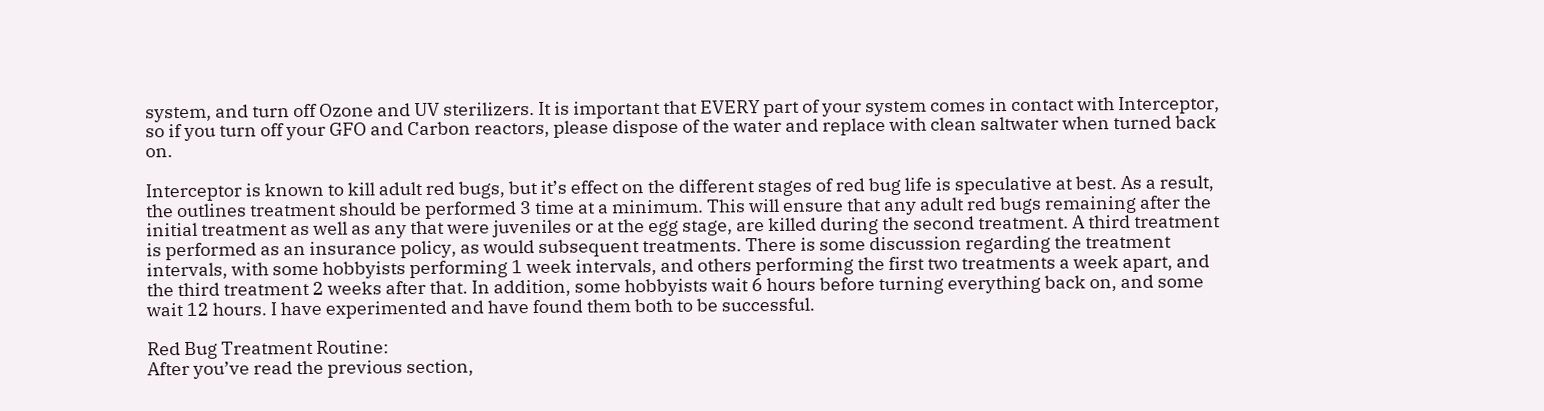system, and turn off Ozone and UV sterilizers. It is important that EVERY part of your system comes in contact with Interceptor, so if you turn off your GFO and Carbon reactors, please dispose of the water and replace with clean saltwater when turned back on.

Interceptor is known to kill adult red bugs, but it’s effect on the different stages of red bug life is speculative at best. As a result, the outlines treatment should be performed 3 time at a minimum. This will ensure that any adult red bugs remaining after the initial treatment as well as any that were juveniles or at the egg stage, are killed during the second treatment. A third treatment is performed as an insurance policy, as would subsequent treatments. There is some discussion regarding the treatment intervals, with some hobbyists performing 1 week intervals, and others performing the first two treatments a week apart, and the third treatment 2 weeks after that. In addition, some hobbyists wait 6 hours before turning everything back on, and some wait 12 hours. I have experimented and have found them both to be successful.

Red Bug Treatment Routine:
After you’ve read the previous section,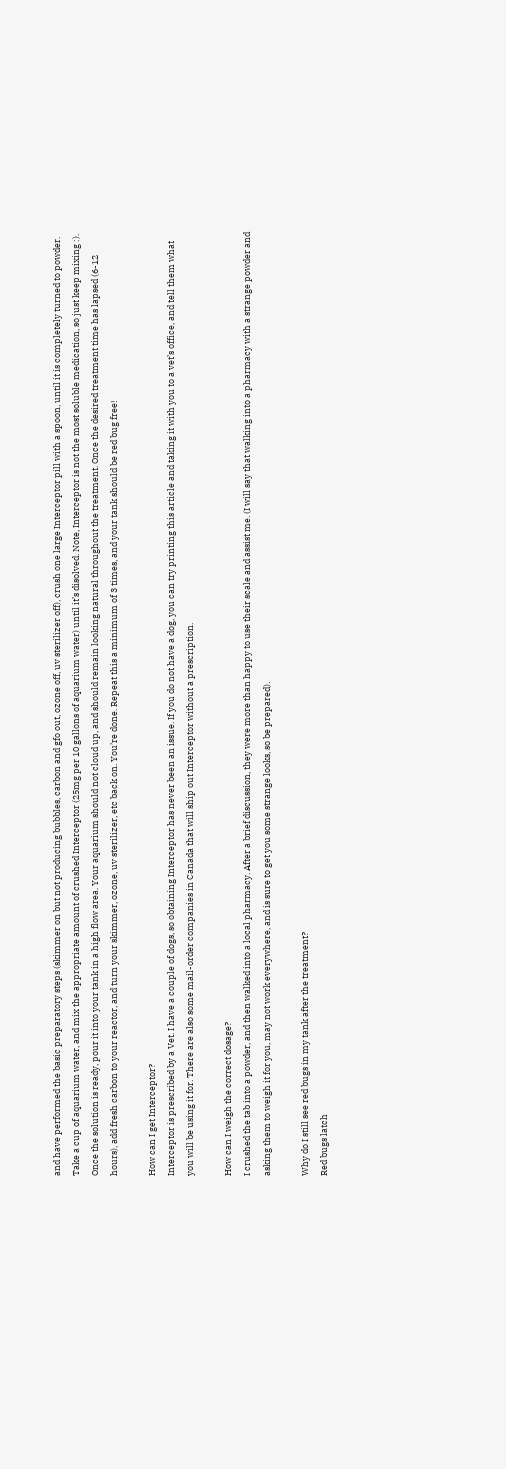and have performed the basic preparatory steps (skimmer on but not producing bubbles, carbon and gfo out, ozone off, uv sterilizer off), crush one large Interceptor pill with a spoon, until it is completely turned to powder. Take a cup of aquarium water, and mix the appropriate amount of crushed Interceptor (25mg per 10 gallons of aquarium water) until it’s disolved. Note, Interceptor is not the most soluble medication, so just keep mixing :). Once the solution is ready, pour it into your tank in a high flow area. Your aquarium should not cloud up, and should remain looking natural throughout the treatment. Once the desired treatment time has lapsed (6-12 hours), add fresh carbon to your reactor, and turn your skimmer, ozone, uv sterilizer, etc back on. You’re done. Repeat this a minimum of 3 times, and your tank should be red bug free!

How can I get Interceptor?
Interceptor is prescribed by a Vet. I have a couple of dogs, so obtaining Interceptor has never been an issue. If you do not have a dog, you can try printing this article and taking it with you to a vet’s office, and tell them what you will be using it for. There are also some mail-order companies in Canada that will ship out Interceptor without a prescription.

How can I weigh the correct dosage?
I crushed the tab into a powder, and then walked into a local pharmacy. After a brief discussion, they were more than happy to use their scale and assist me. (I will say that walking into a pharmacy with a strange powder and asking them to weigh it for you, may not work everywhere, and is sure to get you some strange looks, so be prepared).

Why do I still see red bugs in my tank after the treatment?
Red bugs latch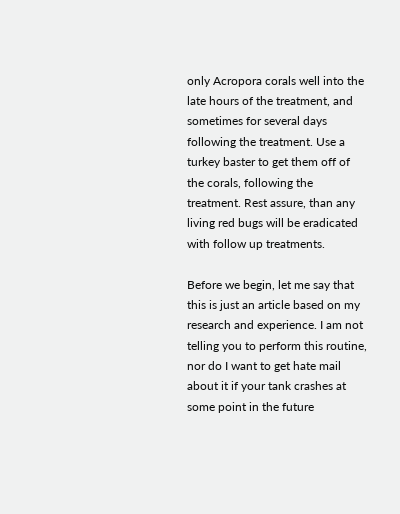only Acropora corals well into the late hours of the treatment, and sometimes for several days following the treatment. Use a turkey baster to get them off of the corals, following the treatment. Rest assure, than any living red bugs will be eradicated with follow up treatments.

Before we begin, let me say that this is just an article based on my research and experience. I am not telling you to perform this routine, nor do I want to get hate mail about it if your tank crashes at some point in the future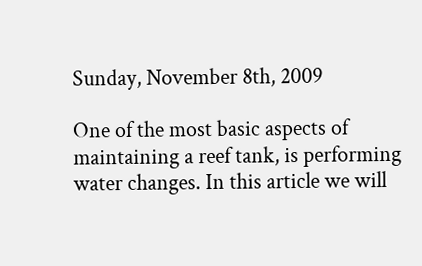Sunday, November 8th, 2009

One of the most basic aspects of maintaining a reef tank, is performing water changes. In this article we will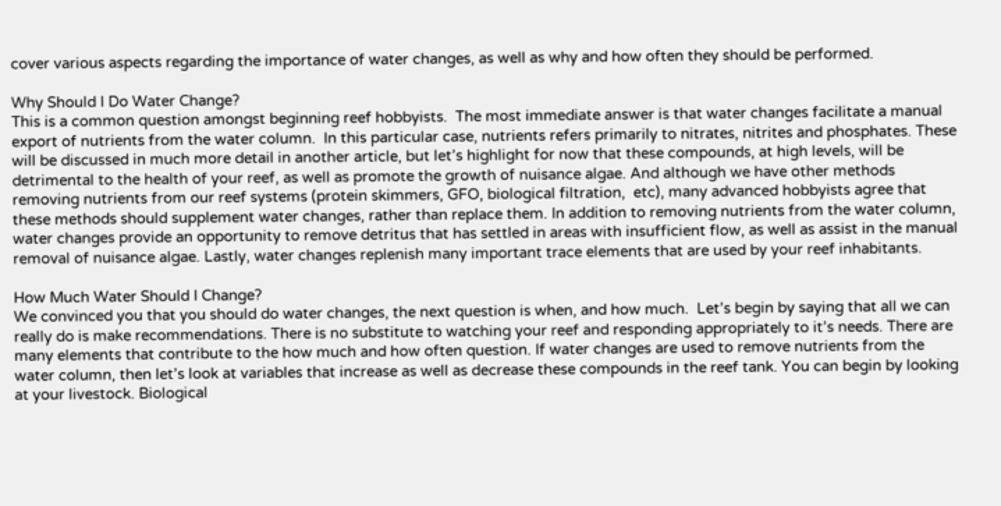cover various aspects regarding the importance of water changes, as well as why and how often they should be performed.

Why Should I Do Water Change?
This is a common question amongst beginning reef hobbyists.  The most immediate answer is that water changes facilitate a manual export of nutrients from the water column.  In this particular case, nutrients refers primarily to nitrates, nitrites and phosphates. These will be discussed in much more detail in another article, but let’s highlight for now that these compounds, at high levels, will be detrimental to the health of your reef, as well as promote the growth of nuisance algae. And although we have other methods removing nutrients from our reef systems (protein skimmers, GFO, biological filtration,  etc), many advanced hobbyists agree that these methods should supplement water changes, rather than replace them. In addition to removing nutrients from the water column, water changes provide an opportunity to remove detritus that has settled in areas with insufficient flow, as well as assist in the manual removal of nuisance algae. Lastly, water changes replenish many important trace elements that are used by your reef inhabitants.

How Much Water Should I Change?
We convinced you that you should do water changes, the next question is when, and how much.  Let’s begin by saying that all we can really do is make recommendations. There is no substitute to watching your reef and responding appropriately to it’s needs. There are many elements that contribute to the how much and how often question. If water changes are used to remove nutrients from the water column, then let’s look at variables that increase as well as decrease these compounds in the reef tank. You can begin by looking at your livestock. Biological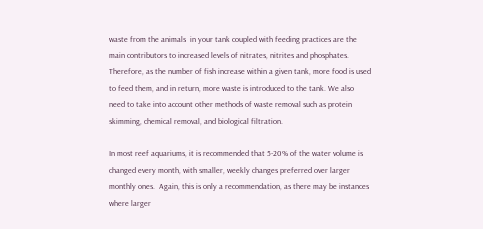waste from the animals  in your tank coupled with feeding practices are the main contributors to increased levels of nitrates, nitrites and phosphates. Therefore, as the number of fish increase within a given tank, more food is used to feed them, and in return, more waste is introduced to the tank. We also need to take into account other methods of waste removal such as protein skimming, chemical removal, and biological filtration.

In most reef aquariums, it is recommended that 5-20% of the water volume is changed every month, with smaller, weekly changes preferred over larger monthly ones.  Again, this is only a recommendation, as there may be instances where larger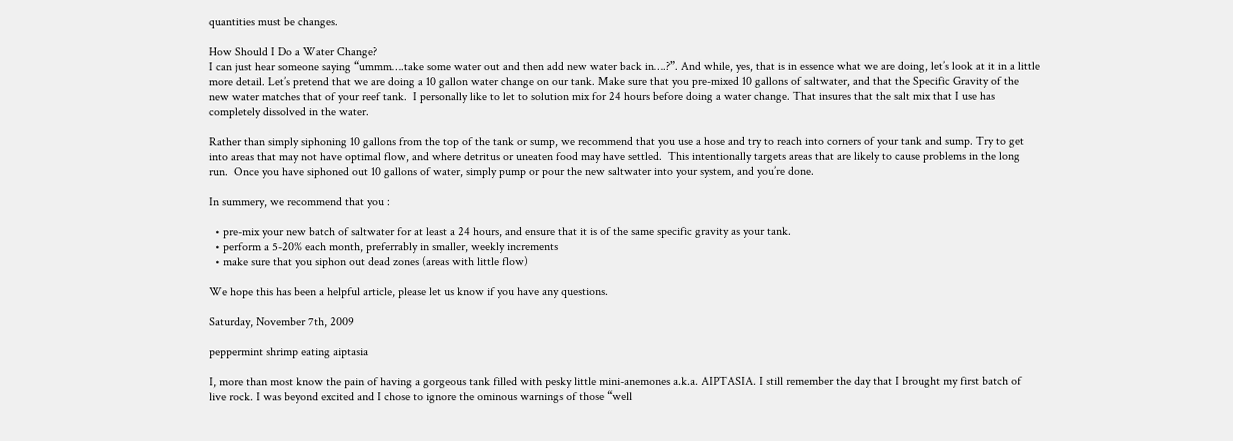quantities must be changes.

How Should I Do a Water Change?
I can just hear someone saying “ummm….take some water out and then add new water back in….?”. And while, yes, that is in essence what we are doing, let’s look at it in a little more detail. Let’s pretend that we are doing a 10 gallon water change on our tank. Make sure that you pre-mixed 10 gallons of saltwater, and that the Specific Gravity of the new water matches that of your reef tank.  I personally like to let to solution mix for 24 hours before doing a water change. That insures that the salt mix that I use has completely dissolved in the water.

Rather than simply siphoning 10 gallons from the top of the tank or sump, we recommend that you use a hose and try to reach into corners of your tank and sump. Try to get into areas that may not have optimal flow, and where detritus or uneaten food may have settled.  This intentionally targets areas that are likely to cause problems in the long run.  Once you have siphoned out 10 gallons of water, simply pump or pour the new saltwater into your system, and you’re done.

In summery, we recommend that you :

  • pre-mix your new batch of saltwater for at least a 24 hours, and ensure that it is of the same specific gravity as your tank.
  • perform a 5-20% each month, preferrably in smaller, weekly increments
  • make sure that you siphon out dead zones (areas with little flow)

We hope this has been a helpful article, please let us know if you have any questions.

Saturday, November 7th, 2009

peppermint shrimp eating aiptasia

I, more than most know the pain of having a gorgeous tank filled with pesky little mini-anemones a.k.a. AIPTASIA. I still remember the day that I brought my first batch of live rock. I was beyond excited and I chose to ignore the ominous warnings of those “well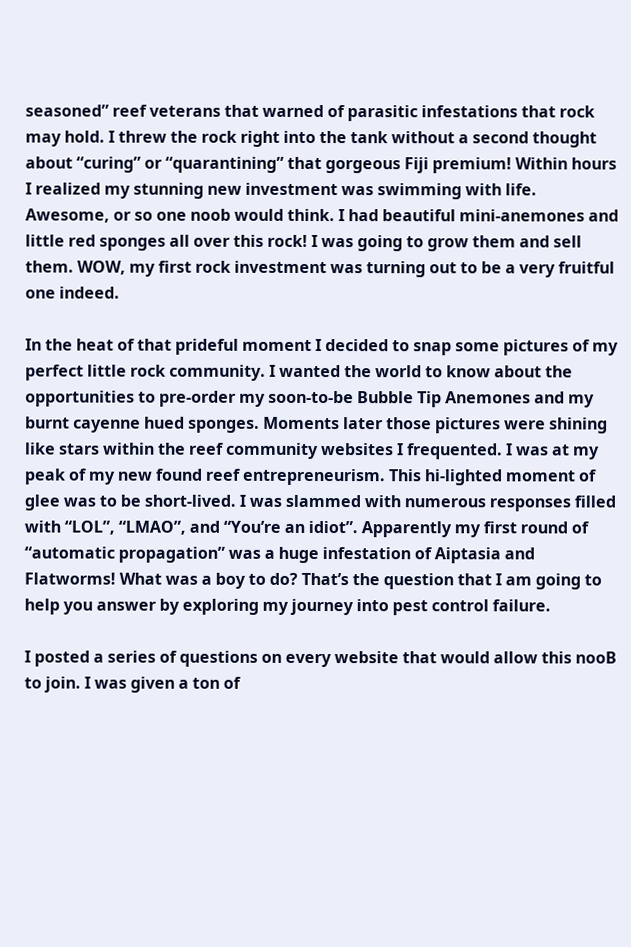seasoned” reef veterans that warned of parasitic infestations that rock may hold. I threw the rock right into the tank without a second thought about “curing” or “quarantining” that gorgeous Fiji premium! Within hours I realized my stunning new investment was swimming with life. Awesome, or so one noob would think. I had beautiful mini-anemones and little red sponges all over this rock! I was going to grow them and sell them. WOW, my first rock investment was turning out to be a very fruitful one indeed.

In the heat of that prideful moment I decided to snap some pictures of my perfect little rock community. I wanted the world to know about the opportunities to pre-order my soon-to-be Bubble Tip Anemones and my burnt cayenne hued sponges. Moments later those pictures were shining like stars within the reef community websites I frequented. I was at my peak of my new found reef entrepreneurism. This hi-lighted moment of glee was to be short-lived. I was slammed with numerous responses filled with “LOL”, “LMAO”, and “You’re an idiot”. Apparently my first round of “automatic propagation” was a huge infestation of Aiptasia and Flatworms! What was a boy to do? That’s the question that I am going to help you answer by exploring my journey into pest control failure.

I posted a series of questions on every website that would allow this nooB to join. I was given a ton of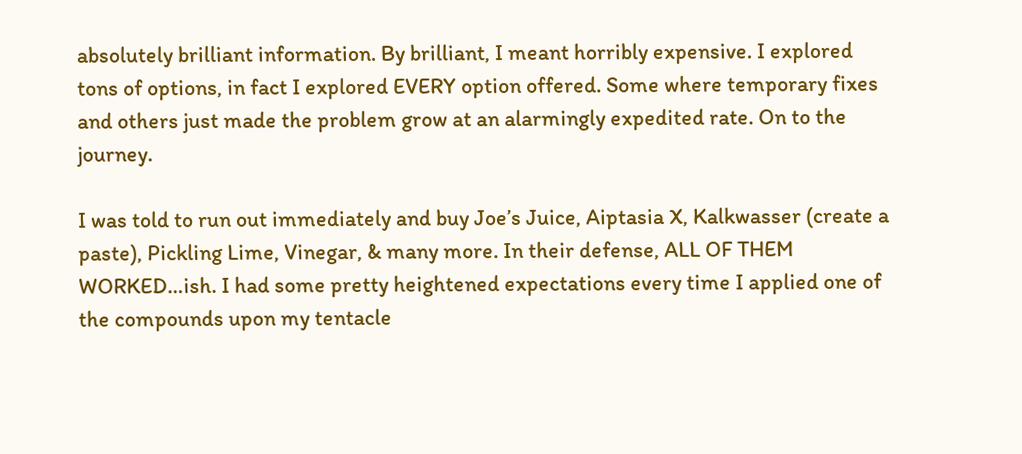absolutely brilliant information. By brilliant, I meant horribly expensive. I explored tons of options, in fact I explored EVERY option offered. Some where temporary fixes and others just made the problem grow at an alarmingly expedited rate. On to the journey.

I was told to run out immediately and buy Joe’s Juice, Aiptasia X, Kalkwasser (create a paste), Pickling Lime, Vinegar, & many more. In their defense, ALL OF THEM WORKED…ish. I had some pretty heightened expectations every time I applied one of the compounds upon my tentacle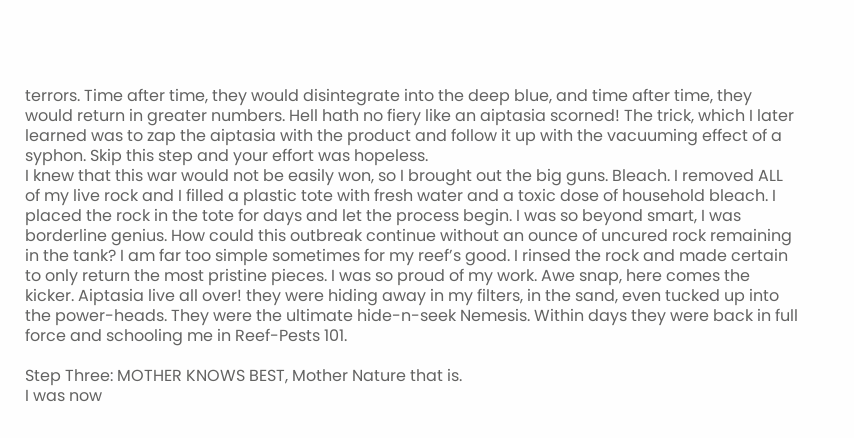terrors. Time after time, they would disintegrate into the deep blue, and time after time, they would return in greater numbers. Hell hath no fiery like an aiptasia scorned! The trick, which I later learned was to zap the aiptasia with the product and follow it up with the vacuuming effect of a syphon. Skip this step and your effort was hopeless.
I knew that this war would not be easily won, so I brought out the big guns. Bleach. I removed ALL of my live rock and I filled a plastic tote with fresh water and a toxic dose of household bleach. I placed the rock in the tote for days and let the process begin. I was so beyond smart, I was borderline genius. How could this outbreak continue without an ounce of uncured rock remaining in the tank? I am far too simple sometimes for my reef’s good. I rinsed the rock and made certain to only return the most pristine pieces. I was so proud of my work. Awe snap, here comes the kicker. Aiptasia live all over! they were hiding away in my filters, in the sand, even tucked up into the power-heads. They were the ultimate hide-n-seek Nemesis. Within days they were back in full force and schooling me in Reef-Pests 101.

Step Three: MOTHER KNOWS BEST, Mother Nature that is.
I was now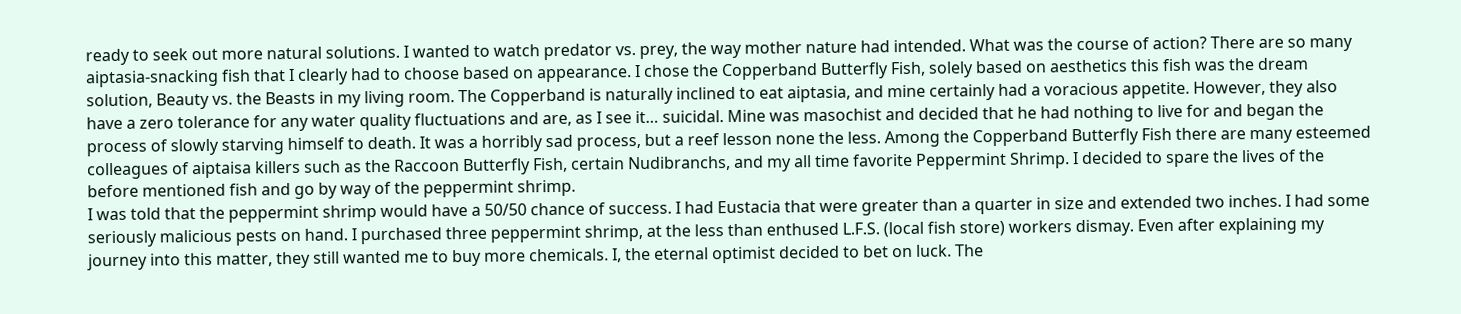ready to seek out more natural solutions. I wanted to watch predator vs. prey, the way mother nature had intended. What was the course of action? There are so many aiptasia-snacking fish that I clearly had to choose based on appearance. I chose the Copperband Butterfly Fish, solely based on aesthetics this fish was the dream solution, Beauty vs. the Beasts in my living room. The Copperband is naturally inclined to eat aiptasia, and mine certainly had a voracious appetite. However, they also have a zero tolerance for any water quality fluctuations and are, as I see it… suicidal. Mine was masochist and decided that he had nothing to live for and began the process of slowly starving himself to death. It was a horribly sad process, but a reef lesson none the less. Among the Copperband Butterfly Fish there are many esteemed colleagues of aiptaisa killers such as the Raccoon Butterfly Fish, certain Nudibranchs, and my all time favorite Peppermint Shrimp. I decided to spare the lives of the before mentioned fish and go by way of the peppermint shrimp.
I was told that the peppermint shrimp would have a 50/50 chance of success. I had Eustacia that were greater than a quarter in size and extended two inches. I had some seriously malicious pests on hand. I purchased three peppermint shrimp, at the less than enthused L.F.S. (local fish store) workers dismay. Even after explaining my journey into this matter, they still wanted me to buy more chemicals. I, the eternal optimist decided to bet on luck. The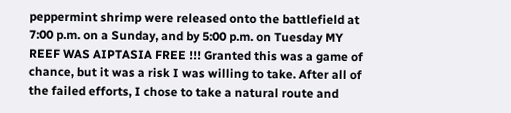peppermint shrimp were released onto the battlefield at 7:00 p.m. on a Sunday, and by 5:00 p.m. on Tuesday MY REEF WAS AIPTASIA FREE !!! Granted this was a game of chance, but it was a risk I was willing to take. After all of the failed efforts, I chose to take a natural route and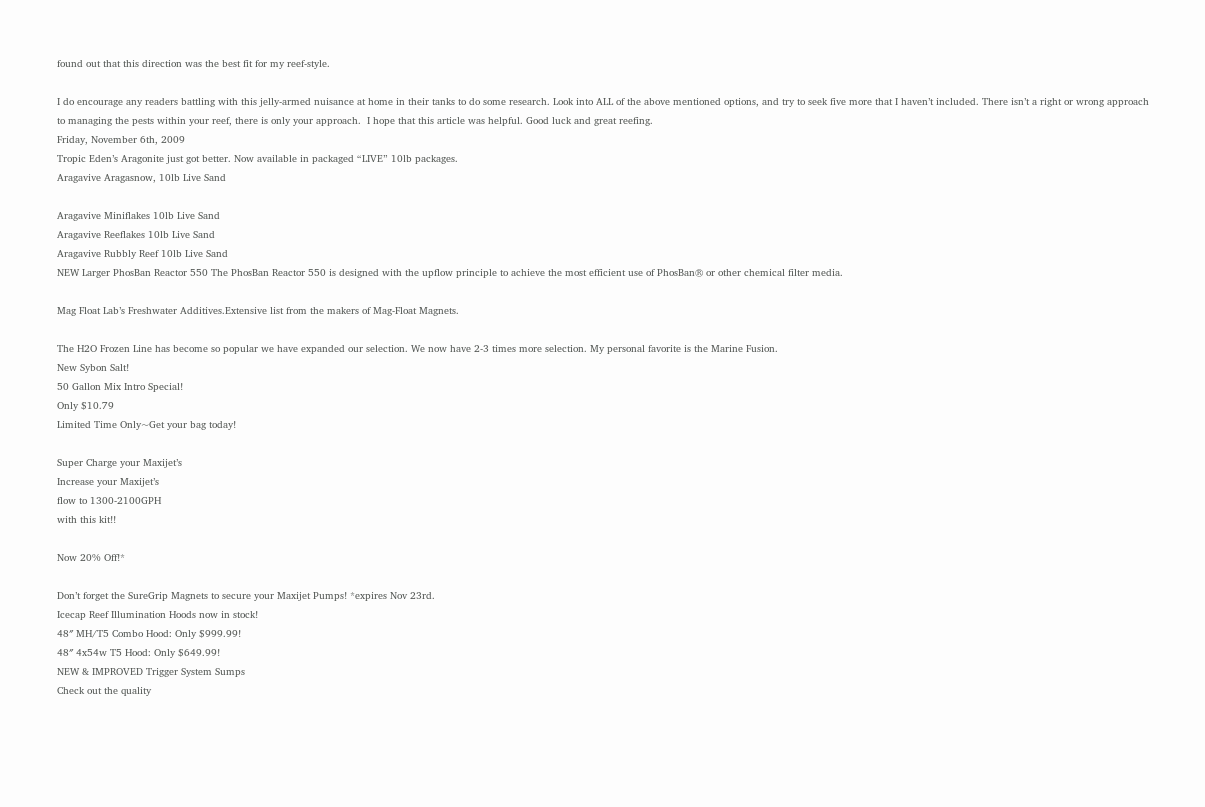found out that this direction was the best fit for my reef-style.

I do encourage any readers battling with this jelly-armed nuisance at home in their tanks to do some research. Look into ALL of the above mentioned options, and try to seek five more that I haven’t included. There isn’t a right or wrong approach to managing the pests within your reef, there is only your approach.  I hope that this article was helpful. Good luck and great reefing.
Friday, November 6th, 2009
Tropic Eden’s Aragonite just got better. Now available in packaged “LIVE” 10lb packages.
Aragavive Aragasnow, 10lb Live Sand

Aragavive Miniflakes 10lb Live Sand
Aragavive Reeflakes 10lb Live Sand
Aragavive Rubbly Reef 10lb Live Sand
NEW Larger PhosBan Reactor 550 The PhosBan Reactor 550 is designed with the upflow principle to achieve the most efficient use of PhosBan® or other chemical filter media.

Mag Float Lab’s Freshwater Additives.Extensive list from the makers of Mag-Float Magnets.

The H2O Frozen Line has become so popular we have expanded our selection. We now have 2-3 times more selection. My personal favorite is the Marine Fusion.
New Sybon Salt!
50 Gallon Mix Intro Special!
Only $10.79
Limited Time Only~Get your bag today!

Super Charge your Maxijet’s
Increase your Maxijet’s
flow to 1300-2100GPH
with this kit!!

Now 20% Off!*

Don’t forget the SureGrip Magnets to secure your Maxijet Pumps! *expires Nov 23rd.
Icecap Reef Illumination Hoods now in stock!
48″ MH/T5 Combo Hood: Only $999.99!
48″ 4x54w T5 Hood: Only $649.99!
NEW & IMPROVED Trigger System Sumps
Check out the quality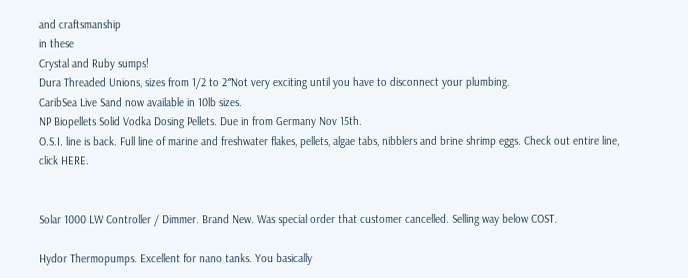and craftsmanship
in these
Crystal and Ruby sumps!
Dura Threaded Unions, sizes from 1/2 to 2″Not very exciting until you have to disconnect your plumbing.
CaribSea Live Sand now available in 10lb sizes.
NP Biopellets Solid Vodka Dosing Pellets. Due in from Germany Nov 15th.
O.S.I. line is back. Full line of marine and freshwater flakes, pellets, algae tabs, nibblers and brine shrimp eggs. Check out entire line, click HERE.


Solar 1000 LW Controller / Dimmer. Brand New. Was special order that customer cancelled. Selling way below COST.

Hydor Thermopumps. Excellent for nano tanks. You basically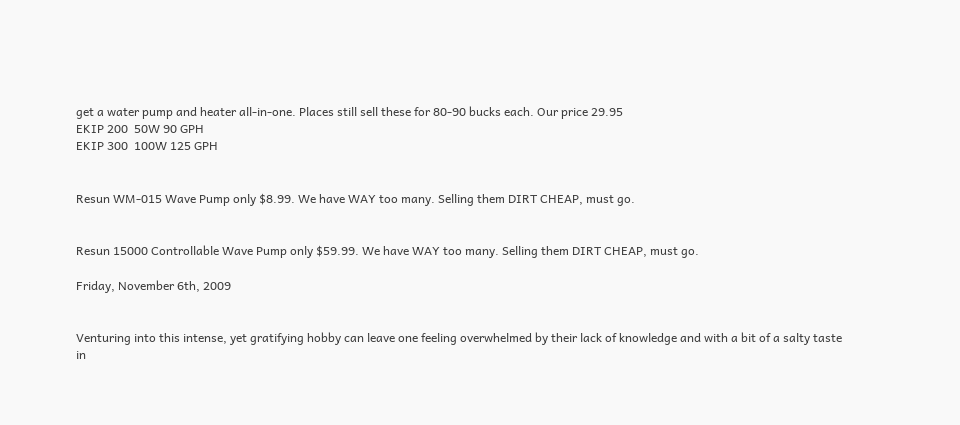get a water pump and heater all-in-one. Places still sell these for 80-90 bucks each. Our price 29.95
EKIP 200  50W 90 GPH
EKIP 300  100W 125 GPH


Resun WM-015 Wave Pump only $8.99. We have WAY too many. Selling them DIRT CHEAP, must go.


Resun 15000 Controllable Wave Pump only $59.99. We have WAY too many. Selling them DIRT CHEAP, must go.

Friday, November 6th, 2009


Venturing into this intense, yet gratifying hobby can leave one feeling overwhelmed by their lack of knowledge and with a bit of a salty taste in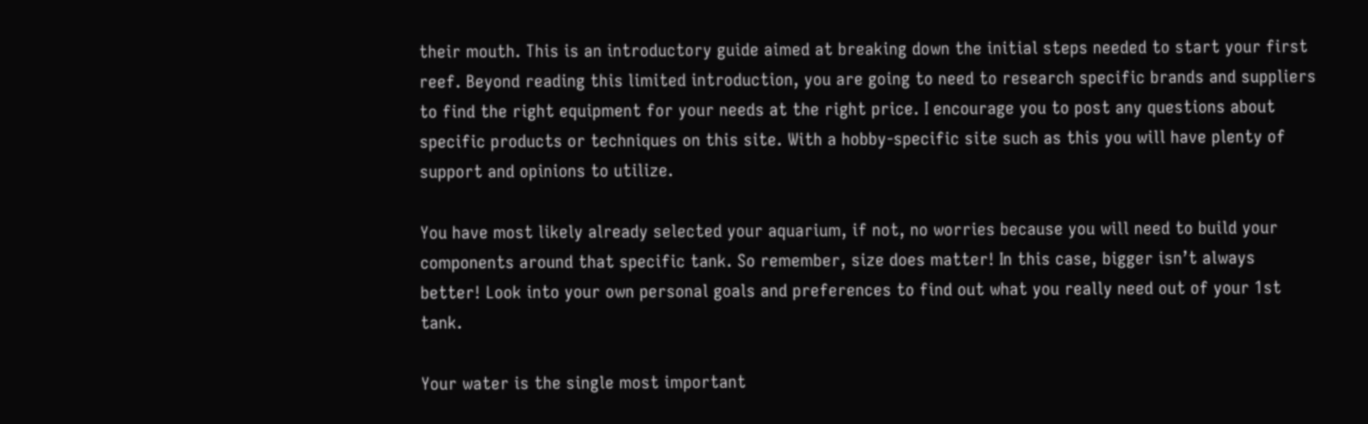their mouth. This is an introductory guide aimed at breaking down the initial steps needed to start your first reef. Beyond reading this limited introduction, you are going to need to research specific brands and suppliers to find the right equipment for your needs at the right price. I encourage you to post any questions about specific products or techniques on this site. With a hobby-specific site such as this you will have plenty of support and opinions to utilize.

You have most likely already selected your aquarium, if not, no worries because you will need to build your components around that specific tank. So remember, size does matter! In this case, bigger isn’t always better! Look into your own personal goals and preferences to find out what you really need out of your 1st tank.

Your water is the single most important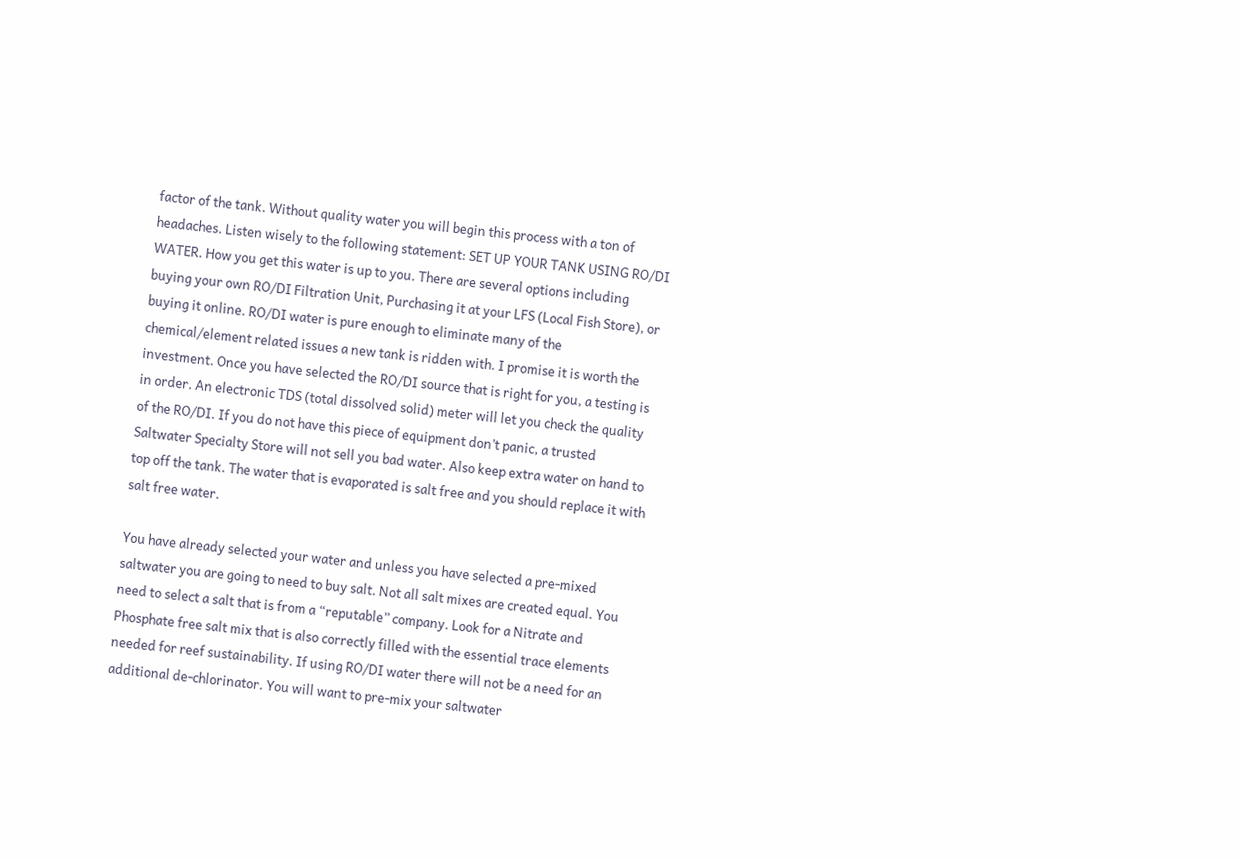factor of the tank. Without quality water you will begin this process with a ton of headaches. Listen wisely to the following statement: SET UP YOUR TANK USING RO/DI WATER. How you get this water is up to you. There are several options including buying your own RO/DI Filtration Unit, Purchasing it at your LFS (Local Fish Store), or buying it online. RO/DI water is pure enough to eliminate many of the chemical/element related issues a new tank is ridden with. I promise it is worth the investment. Once you have selected the RO/DI source that is right for you, a testing is in order. An electronic TDS (total dissolved solid) meter will let you check the quality of the RO/DI. If you do not have this piece of equipment don’t panic, a trusted Saltwater Specialty Store will not sell you bad water. Also keep extra water on hand to top off the tank. The water that is evaporated is salt free and you should replace it with salt free water.

You have already selected your water and unless you have selected a pre-mixed saltwater you are going to need to buy salt. Not all salt mixes are created equal. You need to select a salt that is from a “reputable” company. Look for a Nitrate and Phosphate free salt mix that is also correctly filled with the essential trace elements needed for reef sustainability. If using RO/DI water there will not be a need for an additional de-chlorinator. You will want to pre-mix your saltwater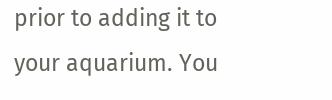prior to adding it to your aquarium. You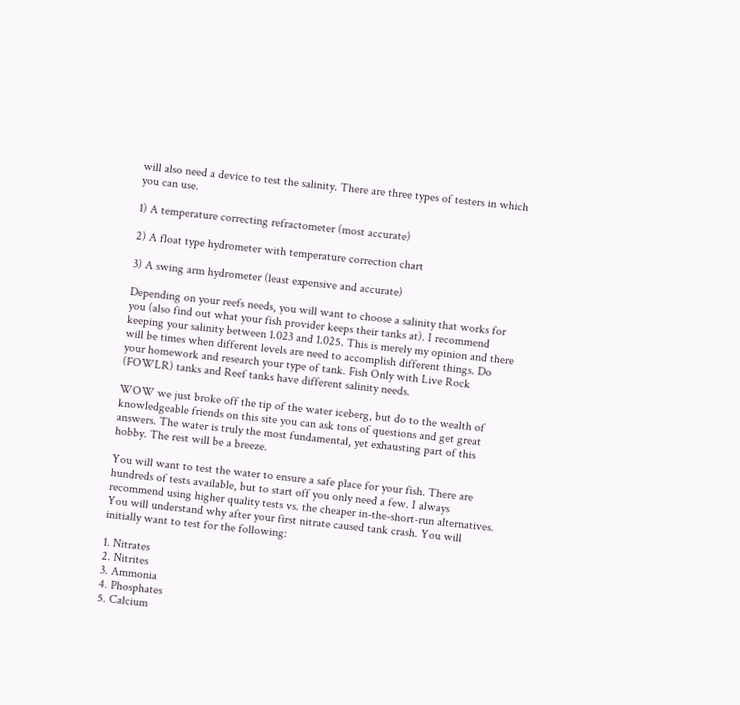will also need a device to test the salinity. There are three types of testers in which you can use.

1) A temperature correcting refractometer (most accurate)

2) A float type hydrometer with temperature correction chart

3) A swing arm hydrometer (least expensive and accurate)

Depending on your reefs needs, you will want to choose a salinity that works for you (also find out what your fish provider keeps their tanks at). I recommend keeping your salinity between 1.023 and 1.025. This is merely my opinion and there will be times when different levels are need to accomplish different things. Do your homework and research your type of tank. Fish Only with Live Rock (FOWLR) tanks and Reef tanks have different salinity needs.

WOW we just broke off the tip of the water iceberg, but do to the wealth of knowledgeable friends on this site you can ask tons of questions and get great answers. The water is truly the most fundamental, yet exhausting part of this hobby. The rest will be a breeze.

You will want to test the water to ensure a safe place for your fish. There are hundreds of tests available, but to start off you only need a few. I always recommend using higher quality tests vs. the cheaper in-the-short-run alternatives. You will understand why after your first nitrate caused tank crash. You will initially want to test for the following:

1. Nitrates
2. Nitrites
3. Ammonia
4. Phosphates
5. Calcium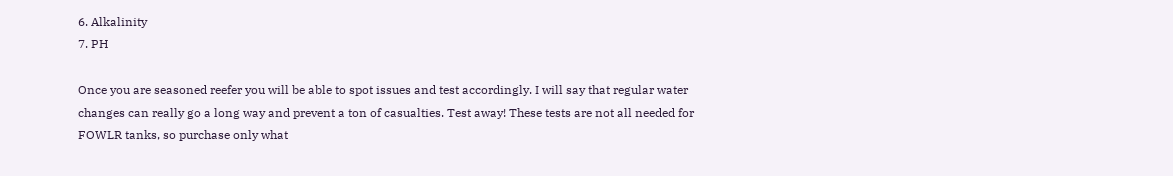6. Alkalinity
7. PH

Once you are seasoned reefer you will be able to spot issues and test accordingly. I will say that regular water changes can really go a long way and prevent a ton of casualties. Test away! These tests are not all needed for FOWLR tanks, so purchase only what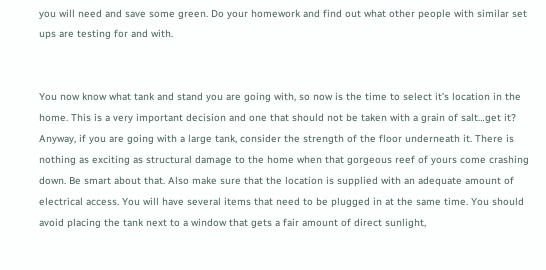you will need and save some green. Do your homework and find out what other people with similar set ups are testing for and with.


You now know what tank and stand you are going with, so now is the time to select it’s location in the home. This is a very important decision and one that should not be taken with a grain of salt…get it? Anyway, if you are going with a large tank, consider the strength of the floor underneath it. There is nothing as exciting as structural damage to the home when that gorgeous reef of yours come crashing down. Be smart about that. Also make sure that the location is supplied with an adequate amount of electrical access. You will have several items that need to be plugged in at the same time. You should avoid placing the tank next to a window that gets a fair amount of direct sunlight,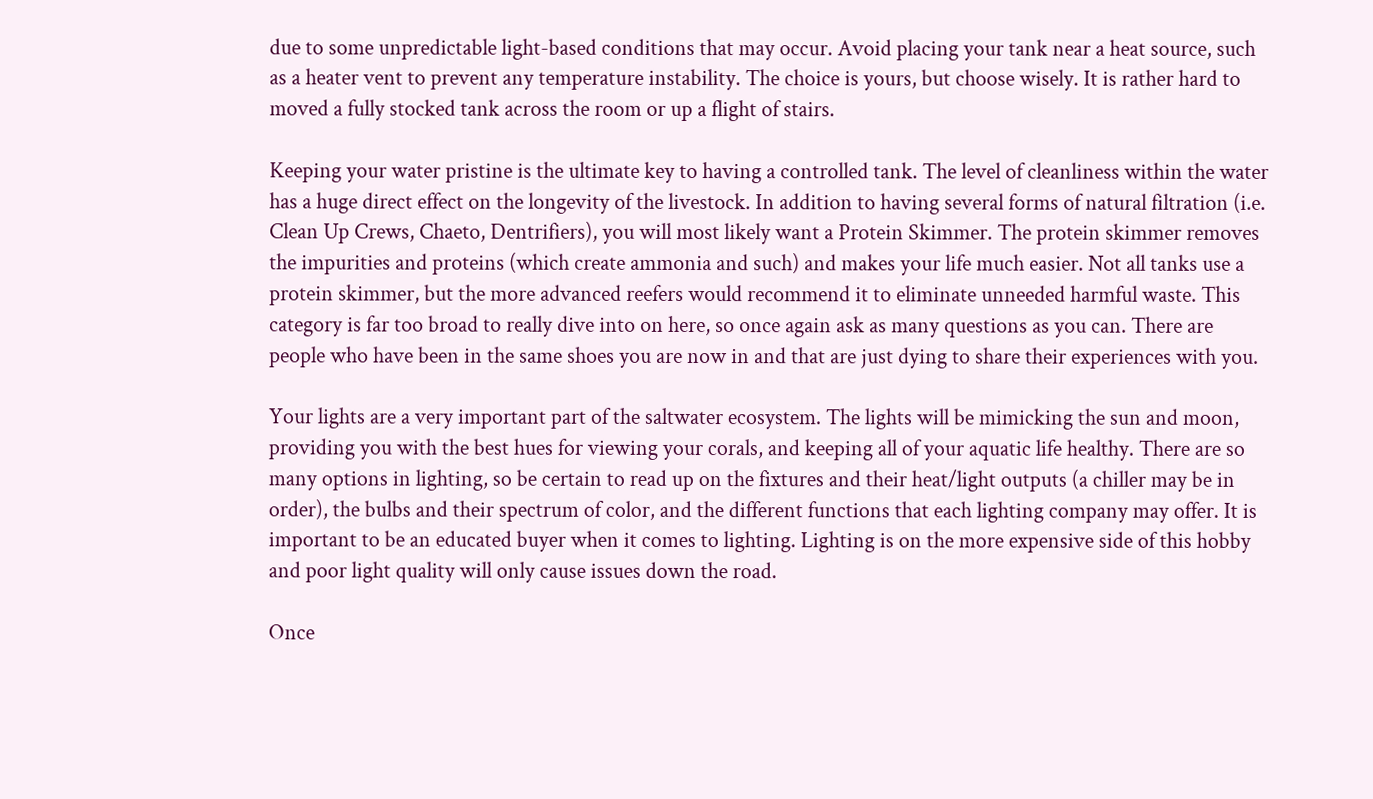due to some unpredictable light-based conditions that may occur. Avoid placing your tank near a heat source, such as a heater vent to prevent any temperature instability. The choice is yours, but choose wisely. It is rather hard to moved a fully stocked tank across the room or up a flight of stairs.

Keeping your water pristine is the ultimate key to having a controlled tank. The level of cleanliness within the water has a huge direct effect on the longevity of the livestock. In addition to having several forms of natural filtration (i.e. Clean Up Crews, Chaeto, Dentrifiers), you will most likely want a Protein Skimmer. The protein skimmer removes the impurities and proteins (which create ammonia and such) and makes your life much easier. Not all tanks use a protein skimmer, but the more advanced reefers would recommend it to eliminate unneeded harmful waste. This category is far too broad to really dive into on here, so once again ask as many questions as you can. There are people who have been in the same shoes you are now in and that are just dying to share their experiences with you.

Your lights are a very important part of the saltwater ecosystem. The lights will be mimicking the sun and moon, providing you with the best hues for viewing your corals, and keeping all of your aquatic life healthy. There are so many options in lighting, so be certain to read up on the fixtures and their heat/light outputs (a chiller may be in order), the bulbs and their spectrum of color, and the different functions that each lighting company may offer. It is important to be an educated buyer when it comes to lighting. Lighting is on the more expensive side of this hobby and poor light quality will only cause issues down the road.

Once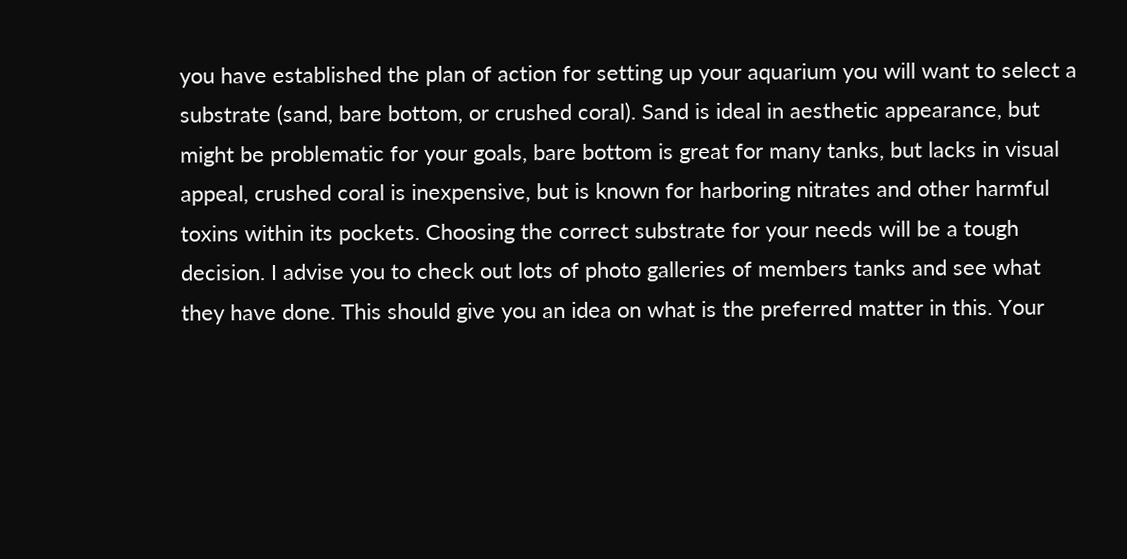you have established the plan of action for setting up your aquarium you will want to select a substrate (sand, bare bottom, or crushed coral). Sand is ideal in aesthetic appearance, but might be problematic for your goals, bare bottom is great for many tanks, but lacks in visual appeal, crushed coral is inexpensive, but is known for harboring nitrates and other harmful toxins within its pockets. Choosing the correct substrate for your needs will be a tough decision. I advise you to check out lots of photo galleries of members tanks and see what they have done. This should give you an idea on what is the preferred matter in this. Your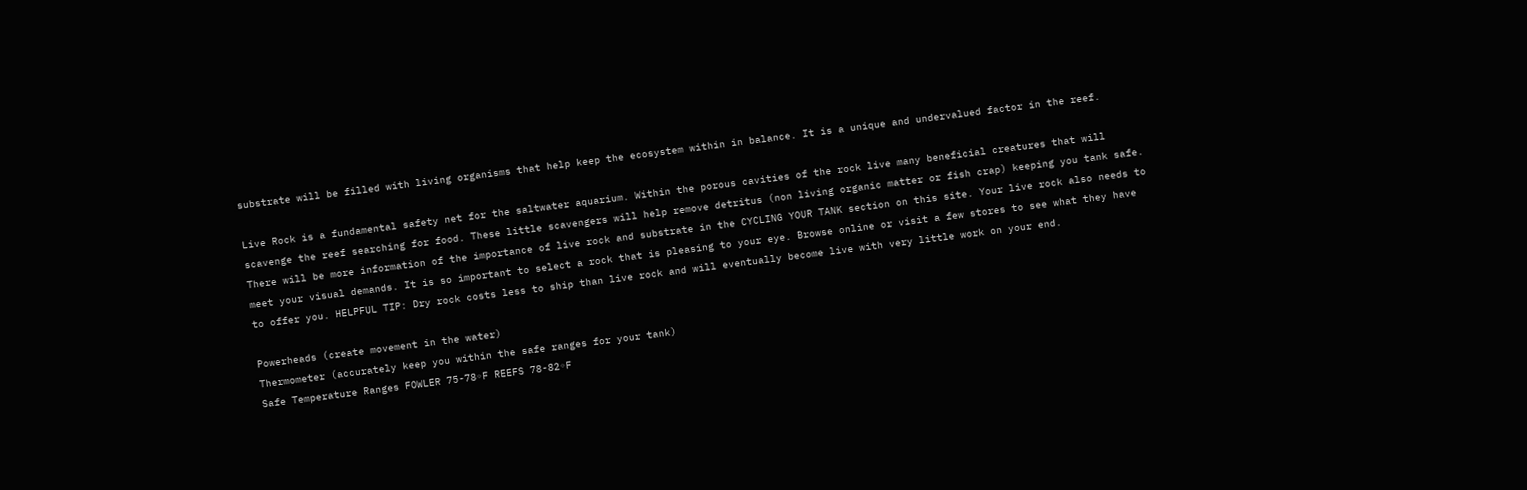substrate will be filled with living organisms that help keep the ecosystem within in balance. It is a unique and undervalued factor in the reef.

Live Rock is a fundamental safety net for the saltwater aquarium. Within the porous cavities of the rock live many beneficial creatures that will scavenge the reef searching for food. These little scavengers will help remove detritus (non living organic matter or fish crap) keeping you tank safe. There will be more information of the importance of live rock and substrate in the CYCLING YOUR TANK section on this site. Your live rock also needs to meet your visual demands. It is so important to select a rock that is pleasing to your eye. Browse online or visit a few stores to see what they have to offer you. HELPFUL TIP: Dry rock costs less to ship than live rock and will eventually become live with very little work on your end.

Powerheads (create movement in the water)
Thermometer (accurately keep you within the safe ranges for your tank)
Safe Temperature Ranges FOWLER 75-78◦F REEFS 78-82◦F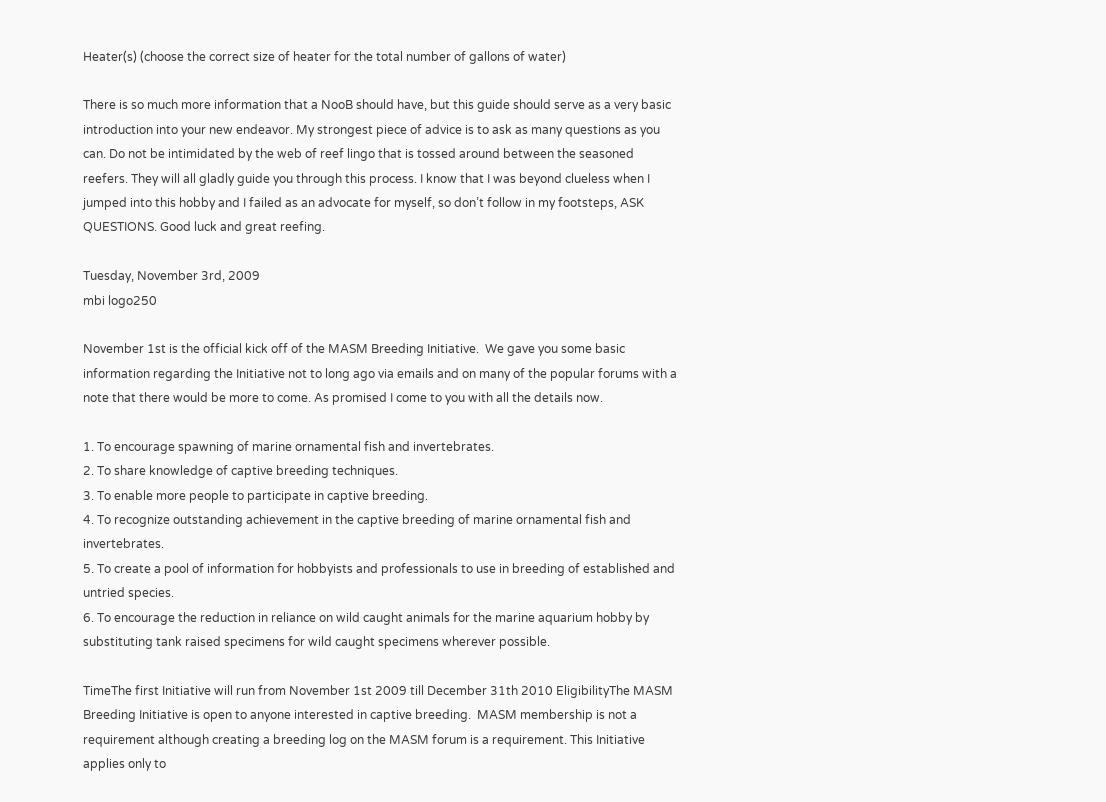Heater(s) (choose the correct size of heater for the total number of gallons of water)

There is so much more information that a NooB should have, but this guide should serve as a very basic introduction into your new endeavor. My strongest piece of advice is to ask as many questions as you can. Do not be intimidated by the web of reef lingo that is tossed around between the seasoned reefers. They will all gladly guide you through this process. I know that I was beyond clueless when I jumped into this hobby and I failed as an advocate for myself, so don’t follow in my footsteps, ASK QUESTIONS. Good luck and great reefing.

Tuesday, November 3rd, 2009
mbi logo250

November 1st is the official kick off of the MASM Breeding Initiative.  We gave you some basic information regarding the Initiative not to long ago via emails and on many of the popular forums with a note that there would be more to come. As promised I come to you with all the details now.

1. To encourage spawning of marine ornamental fish and invertebrates.
2. To share knowledge of captive breeding techniques.
3. To enable more people to participate in captive breeding.
4. To recognize outstanding achievement in the captive breeding of marine ornamental fish and invertebrates.
5. To create a pool of information for hobbyists and professionals to use in breeding of established and untried species.
6. To encourage the reduction in reliance on wild caught animals for the marine aquarium hobby by substituting tank raised specimens for wild caught specimens wherever possible.

TimeThe first Initiative will run from November 1st 2009 till December 31th 2010 EligibilityThe MASM Breeding Initiative is open to anyone interested in captive breeding.  MASM membership is not a requirement although creating a breeding log on the MASM forum is a requirement. This Initiative applies only to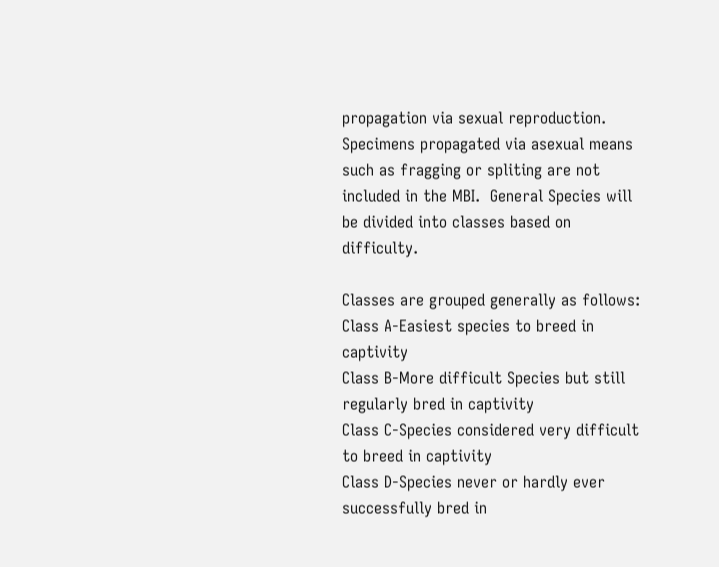propagation via sexual reproduction. Specimens propagated via asexual means such as fragging or spliting are not included in the MBI.  General Species will be divided into classes based on difficulty.

Classes are grouped generally as follows:
Class A-Easiest species to breed in captivity
Class B-More difficult Species but still regularly bred in captivity
Class C-Species considered very difficult to breed in captivity
Class D-Species never or hardly ever successfully bred in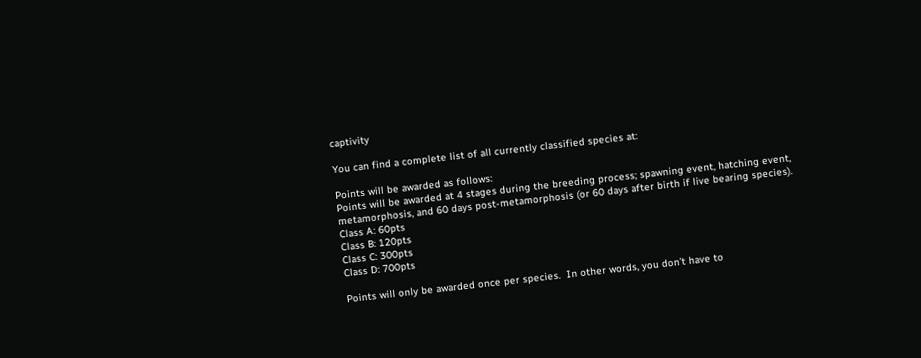captivity

You can find a complete list of all currently classified species at:

Points will be awarded as follows:
Points will be awarded at 4 stages during the breeding process; spawning event, hatching event, metamorphosis, and 60 days post-metamorphosis (or 60 days after birth if live bearing species).
Class A: 60pts
Class B: 120pts
Class C: 300pts
Class D: 700pts

Points will only be awarded once per species.  In other words, you don’t have to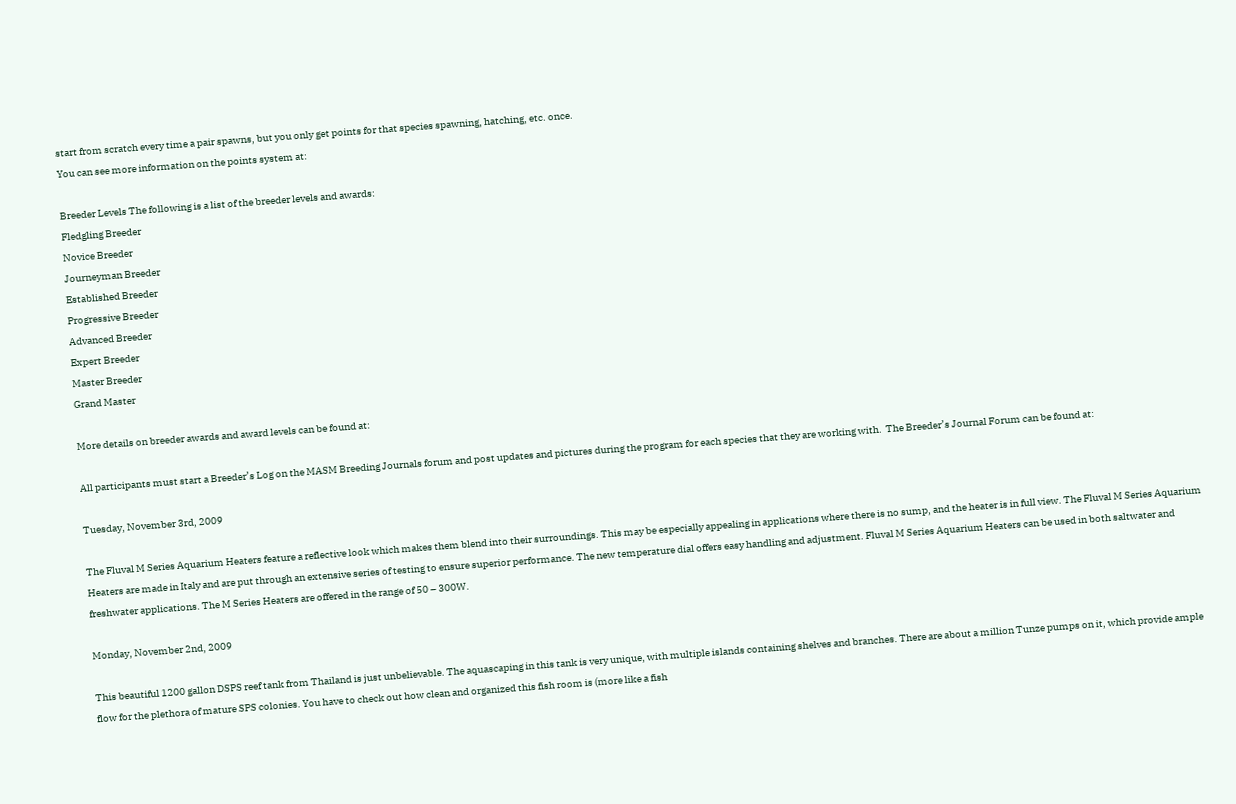start from scratch every time a pair spawns, but you only get points for that species spawning, hatching, etc. once.
You can see more information on the points system at:

Breeder Levels The following is a list of the breeder levels and awards:
Fledgling Breeder
Novice Breeder
Journeyman Breeder
Established Breeder
Progressive Breeder
Advanced Breeder
Expert Breeder
Master Breeder
Grand Master

More details on breeder awards and award levels can be found at:

All participants must start a Breeder’s Log on the MASM Breeding Journals forum and post updates and pictures during the program for each species that they are working with.  The Breeder’s Journal Forum can be found at:

Tuesday, November 3rd, 2009

The Fluval M Series Aquarium Heaters feature a reflective look which makes them blend into their surroundings. This may be especially appealing in applications where there is no sump, and the heater is in full view. The Fluval M Series Aquarium Heaters are made in Italy and are put through an extensive series of testing to ensure superior performance. The new temperature dial offers easy handling and adjustment. Fluval M Series Aquarium Heaters can be used in both saltwater and freshwater applications. The M Series Heaters are offered in the range of 50 – 300W.

Monday, November 2nd, 2009

This beautiful 1200 gallon DSPS reef tank from Thailand is just unbelievable. The aquascaping in this tank is very unique, with multiple islands containing shelves and branches. There are about a million Tunze pumps on it, which provide ample flow for the plethora of mature SPS colonies. You have to check out how clean and organized this fish room is (more like a fish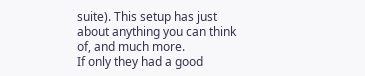suite). This setup has just about anything you can think of, and much more.
If only they had a good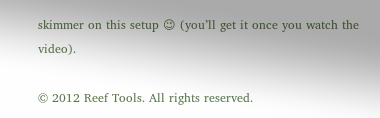skimmer on this setup 😉 (you’ll get it once you watch the video).

© 2012 Reef Tools. All rights reserved.